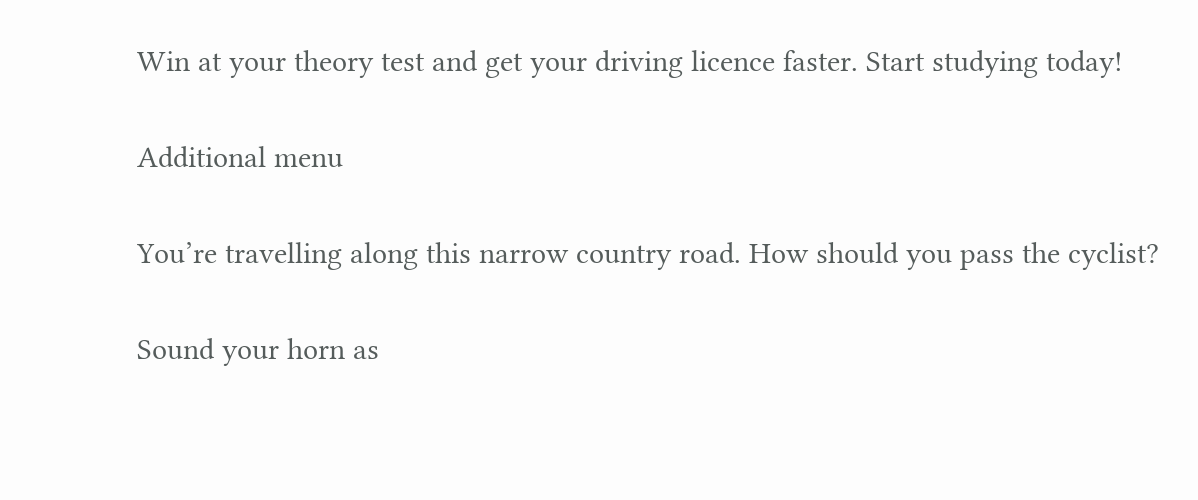Win at your theory test and get your driving licence faster. Start studying today!

Additional menu

You’re travelling along this narrow country road. How should you pass the cyclist?

Sound your horn as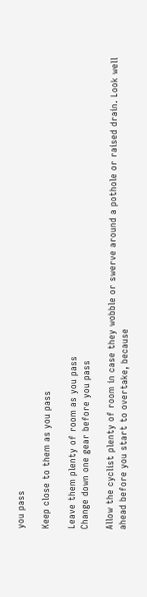you pass

Keep close to them as you pass

Leave them plenty of room as you pass
Change down one gear before you pass

Allow the cyclist plenty of room in case they wobble or swerve around a pothole or raised drain. Look well ahead before you start to overtake, because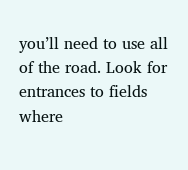you’ll need to use all of the road. Look for entrances to fields where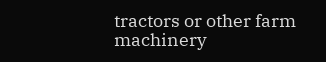tractors or other farm machinery